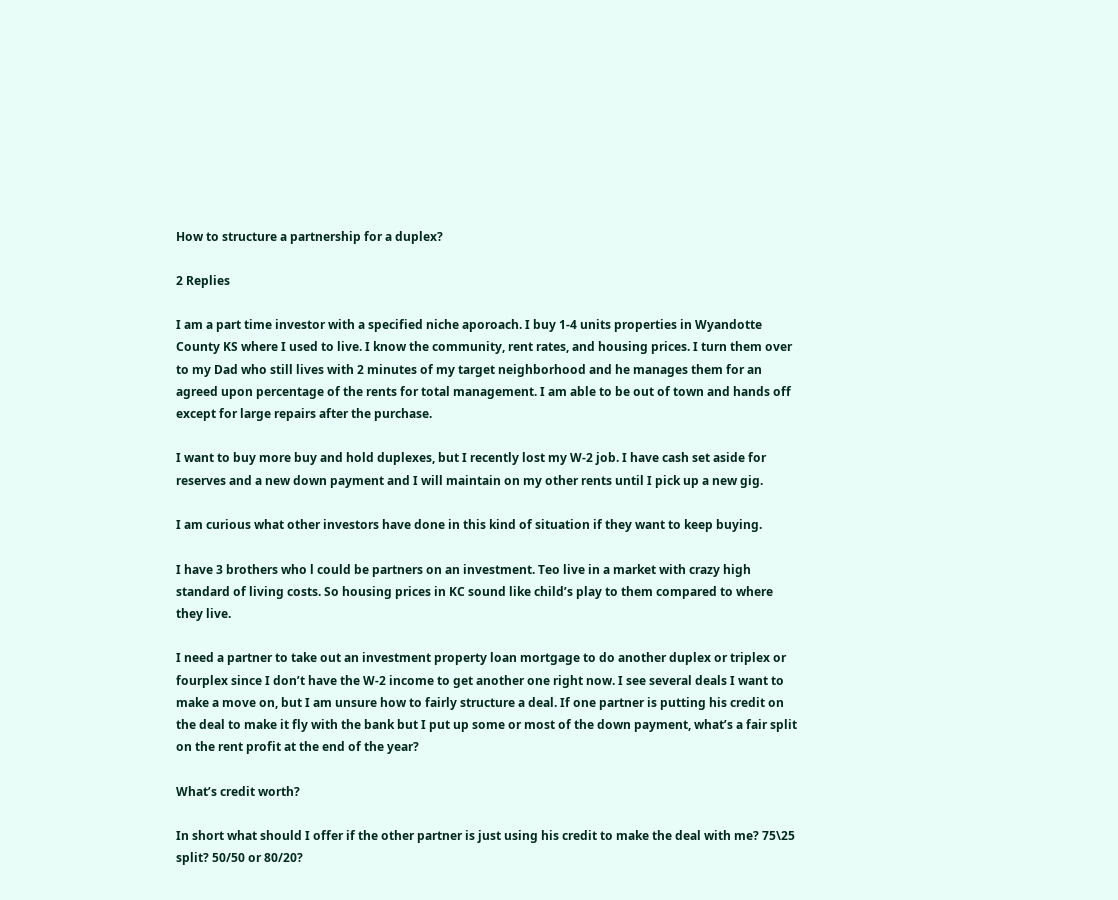How to structure a partnership for a duplex?

2 Replies

I am a part time investor with a specified niche aporoach. I buy 1-4 units properties in Wyandotte County KS where I used to live. I know the community, rent rates, and housing prices. I turn them over to my Dad who still lives with 2 minutes of my target neighborhood and he manages them for an agreed upon percentage of the rents for total management. I am able to be out of town and hands off except for large repairs after the purchase.

I want to buy more buy and hold duplexes, but I recently lost my W-2 job. I have cash set aside for reserves and a new down payment and I will maintain on my other rents until I pick up a new gig.

I am curious what other investors have done in this kind of situation if they want to keep buying.

I have 3 brothers who l could be partners on an investment. Teo live in a market with crazy high standard of living costs. So housing prices in KC sound like child’s play to them compared to where they live.

I need a partner to take out an investment property loan mortgage to do another duplex or triplex or fourplex since I don’t have the W-2 income to get another one right now. I see several deals I want to make a move on, but I am unsure how to fairly structure a deal. If one partner is putting his credit on the deal to make it fly with the bank but I put up some or most of the down payment, what’s a fair split on the rent profit at the end of the year?

What’s credit worth?

In short what should I offer if the other partner is just using his credit to make the deal with me? 75\25 split? 50/50 or 80/20?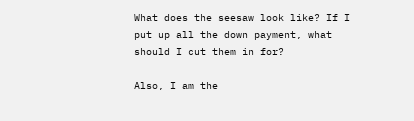What does the seesaw look like? If I put up all the down payment, what should I cut them in for?

Also, I am the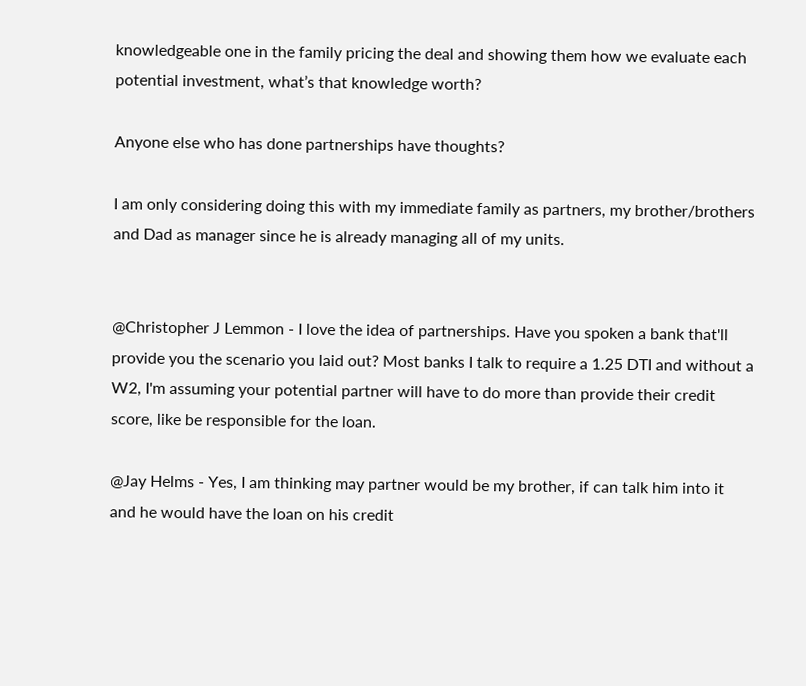knowledgeable one in the family pricing the deal and showing them how we evaluate each potential investment, what’s that knowledge worth?

Anyone else who has done partnerships have thoughts?

I am only considering doing this with my immediate family as partners, my brother/brothers and Dad as manager since he is already managing all of my units.


@Christopher J Lemmon - I love the idea of partnerships. Have you spoken a bank that'll provide you the scenario you laid out? Most banks I talk to require a 1.25 DTI and without a W2, I'm assuming your potential partner will have to do more than provide their credit score, like be responsible for the loan.

@Jay Helms - Yes, I am thinking may partner would be my brother, if can talk him into it and he would have the loan on his credit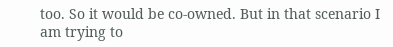too. So it would be co-owned. But in that scenario I am trying to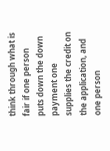think through what is fair if one person puts down the down payment one supplies the credit on the application, and one person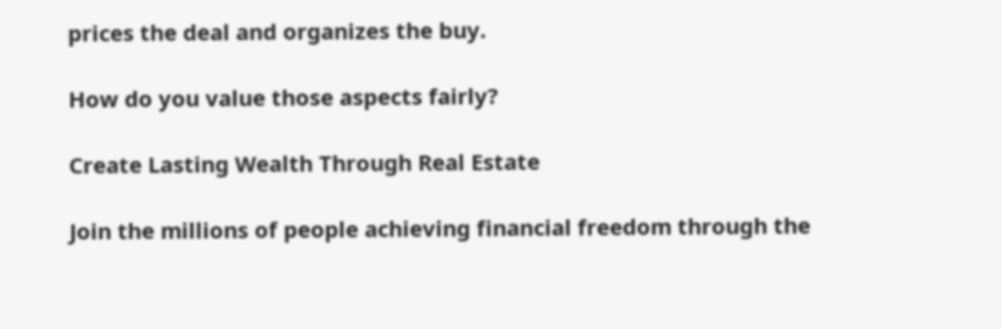prices the deal and organizes the buy.

How do you value those aspects fairly?

Create Lasting Wealth Through Real Estate

Join the millions of people achieving financial freedom through the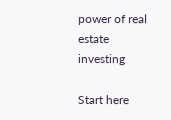power of real estate investing

Start here